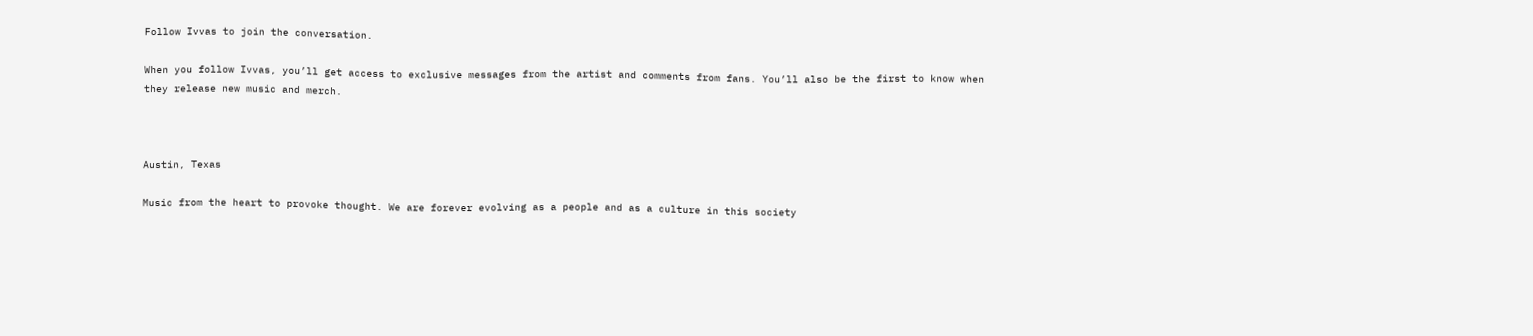Follow Ivvas to join the conversation.

When you follow Ivvas, you’ll get access to exclusive messages from the artist and comments from fans. You’ll also be the first to know when they release new music and merch.



Austin, Texas

Music from the heart to provoke thought. We are forever evolving as a people and as a culture in this society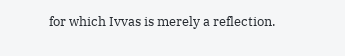for which Ivvas is merely a reflection.